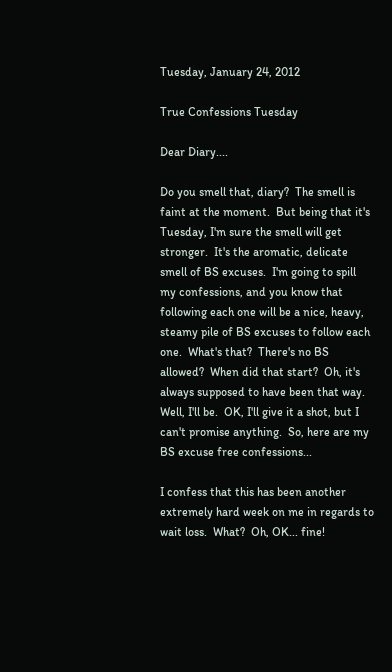Tuesday, January 24, 2012

True Confessions Tuesday

Dear Diary....

Do you smell that, diary?  The smell is faint at the moment.  But being that it's Tuesday, I'm sure the smell will get stronger.  It's the aromatic, delicate smell of BS excuses.  I'm going to spill my confessions, and you know that following each one will be a nice, heavy, steamy pile of BS excuses to follow each one.  What's that?  There's no BS allowed?  When did that start?  Oh, it's always supposed to have been that way.  Well, I'll be.  OK, I'll give it a shot, but I can't promise anything.  So, here are my BS excuse free confessions...

I confess that this has been another extremely hard week on me in regards to wait loss.  What?  Oh, OK... fine!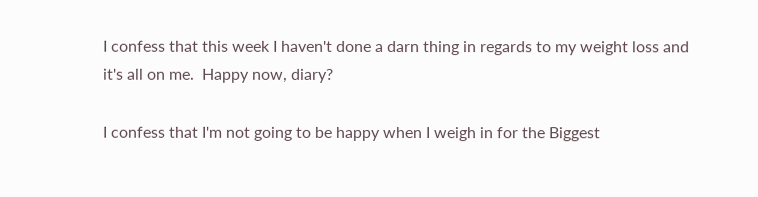I confess that this week I haven't done a darn thing in regards to my weight loss and it's all on me.  Happy now, diary?

I confess that I'm not going to be happy when I weigh in for the Biggest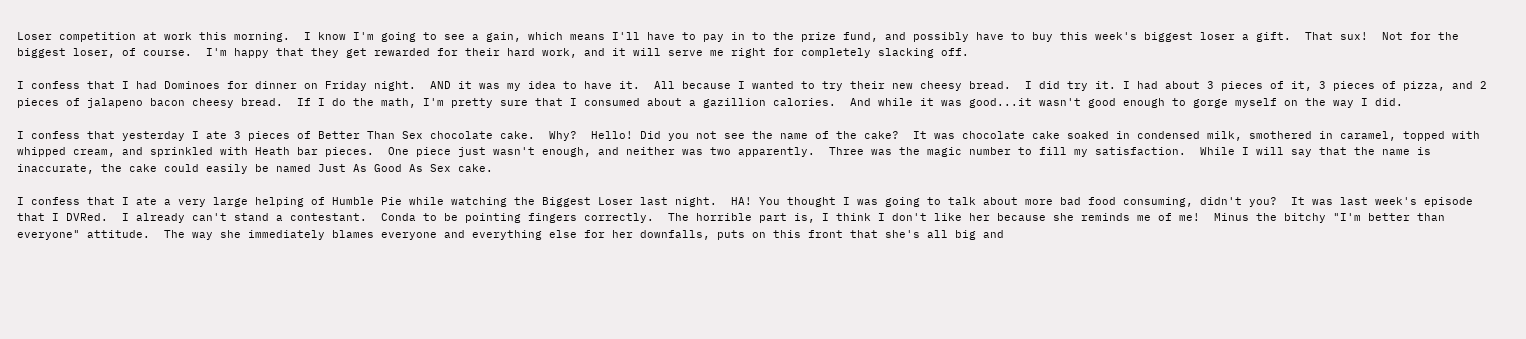Loser competition at work this morning.  I know I'm going to see a gain, which means I'll have to pay in to the prize fund, and possibly have to buy this week's biggest loser a gift.  That sux!  Not for the biggest loser, of course.  I'm happy that they get rewarded for their hard work, and it will serve me right for completely slacking off.

I confess that I had Dominoes for dinner on Friday night.  AND it was my idea to have it.  All because I wanted to try their new cheesy bread.  I did try it. I had about 3 pieces of it, 3 pieces of pizza, and 2 pieces of jalapeno bacon cheesy bread.  If I do the math, I'm pretty sure that I consumed about a gazillion calories.  And while it was good...it wasn't good enough to gorge myself on the way I did.

I confess that yesterday I ate 3 pieces of Better Than Sex chocolate cake.  Why?  Hello! Did you not see the name of the cake?  It was chocolate cake soaked in condensed milk, smothered in caramel, topped with whipped cream, and sprinkled with Heath bar pieces.  One piece just wasn't enough, and neither was two apparently.  Three was the magic number to fill my satisfaction.  While I will say that the name is inaccurate, the cake could easily be named Just As Good As Sex cake.

I confess that I ate a very large helping of Humble Pie while watching the Biggest Loser last night.  HA! You thought I was going to talk about more bad food consuming, didn't you?  It was last week's episode that I DVRed.  I already can't stand a contestant.  Conda to be pointing fingers correctly.  The horrible part is, I think I don't like her because she reminds me of me!  Minus the bitchy "I'm better than everyone" attitude.  The way she immediately blames everyone and everything else for her downfalls, puts on this front that she's all big and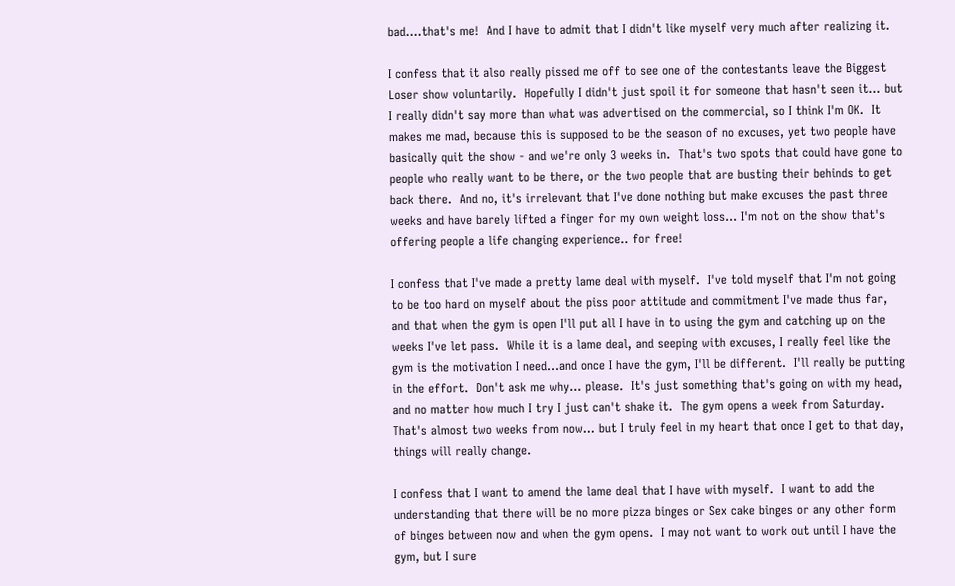bad....that's me!  And I have to admit that I didn't like myself very much after realizing it.

I confess that it also really pissed me off to see one of the contestants leave the Biggest Loser show voluntarily.  Hopefully I didn't just spoil it for someone that hasn't seen it... but I really didn't say more than what was advertised on the commercial, so I think I'm OK.  It makes me mad, because this is supposed to be the season of no excuses, yet two people have basically quit the show - and we're only 3 weeks in.  That's two spots that could have gone to people who really want to be there, or the two people that are busting their behinds to get back there.  And no, it's irrelevant that I've done nothing but make excuses the past three weeks and have barely lifted a finger for my own weight loss... I'm not on the show that's offering people a life changing experience.. for free!

I confess that I've made a pretty lame deal with myself.  I've told myself that I'm not going to be too hard on myself about the piss poor attitude and commitment I've made thus far, and that when the gym is open I'll put all I have in to using the gym and catching up on the weeks I've let pass.  While it is a lame deal, and seeping with excuses, I really feel like the gym is the motivation I need...and once I have the gym, I'll be different.  I'll really be putting in the effort.  Don't ask me why... please.  It's just something that's going on with my head, and no matter how much I try I just can't shake it.  The gym opens a week from Saturday.  That's almost two weeks from now... but I truly feel in my heart that once I get to that day, things will really change.

I confess that I want to amend the lame deal that I have with myself.  I want to add the understanding that there will be no more pizza binges or Sex cake binges or any other form of binges between now and when the gym opens.  I may not want to work out until I have the gym, but I sure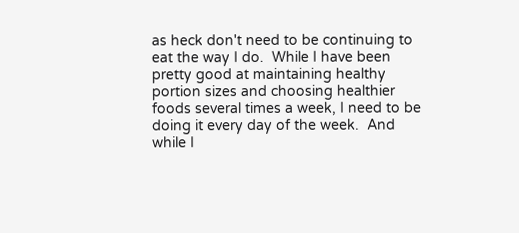as heck don't need to be continuing to eat the way I do.  While I have been pretty good at maintaining healthy portion sizes and choosing healthier foods several times a week, I need to be doing it every day of the week.  And while I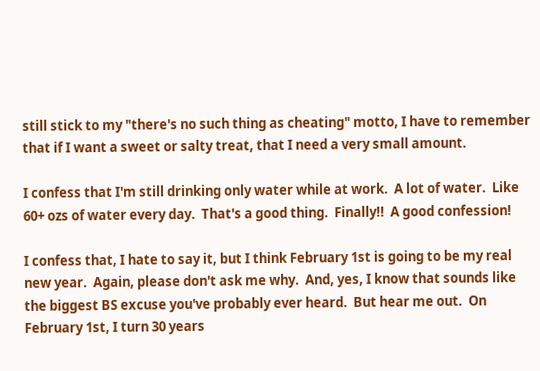still stick to my "there's no such thing as cheating" motto, I have to remember that if I want a sweet or salty treat, that I need a very small amount.

I confess that I'm still drinking only water while at work.  A lot of water.  Like 60+ ozs of water every day.  That's a good thing.  Finally!!  A good confession!

I confess that, I hate to say it, but I think February 1st is going to be my real new year.  Again, please don't ask me why.  And, yes, I know that sounds like the biggest BS excuse you've probably ever heard.  But hear me out.  On February 1st, I turn 30 years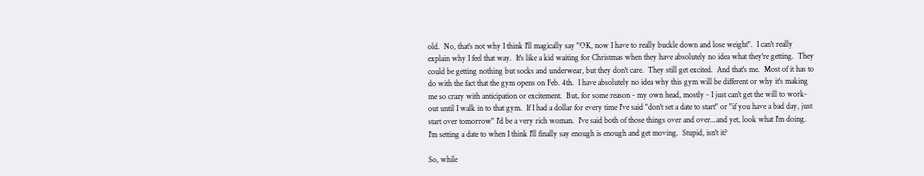old.  No, that's not why I think I'll magically say "OK, now I have to really buckle down and lose weight".  I can't really explain why I feel that way.  It's like a kid waiting for Christmas when they have absolutely no idea what they're getting.  They could be getting nothing but socks and underwear, but they don't care.  They still get excited.  And that's me.  Most of it has to do with the fact that the gym opens on Feb. 4th.  I have absolutely no idea why this gym will be different or why it's making me so crazy with anticipation or excitement.  But, for some reason - my own head, mostly - I just can't get the will to work-out until I walk in to that gym.  If I had a dollar for every time I've said "don't set a date to start" or "if you have a bad day, just start over tomorrow" I'd be a very rich woman.  I've said both of those things over and over...and yet, look what I'm doing.  I'm setting a date to when I think I'll finally say enough is enough and get moving.  Stupid, isn't it?

So, while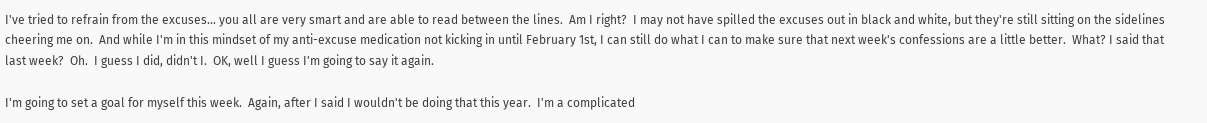I've tried to refrain from the excuses... you all are very smart and are able to read between the lines.  Am I right?  I may not have spilled the excuses out in black and white, but they're still sitting on the sidelines cheering me on.  And while I'm in this mindset of my anti-excuse medication not kicking in until February 1st, I can still do what I can to make sure that next week's confessions are a little better.  What? I said that last week?  Oh.  I guess I did, didn't I.  OK, well I guess I'm going to say it again.

I'm going to set a goal for myself this week.  Again, after I said I wouldn't be doing that this year.  I'm a complicated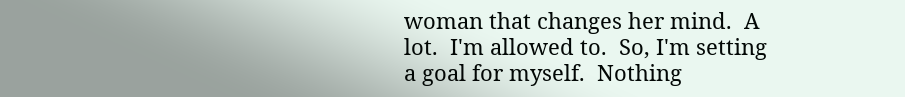woman that changes her mind.  A lot.  I'm allowed to.  So, I'm setting a goal for myself.  Nothing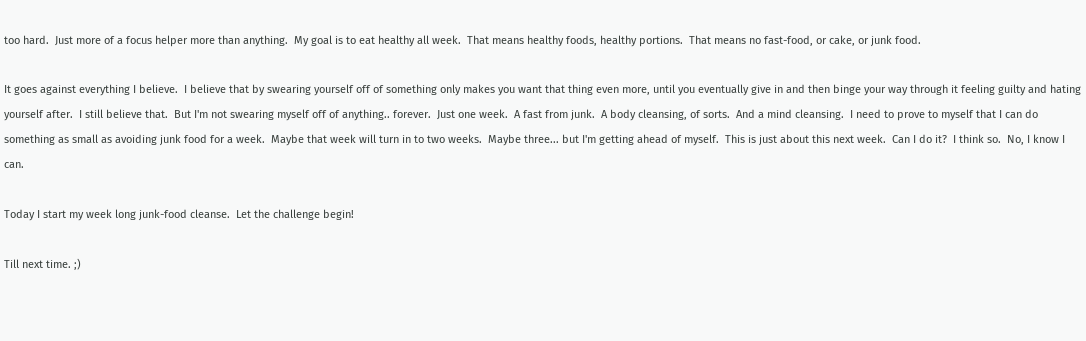too hard.  Just more of a focus helper more than anything.  My goal is to eat healthy all week.  That means healthy foods, healthy portions.  That means no fast-food, or cake, or junk food.

It goes against everything I believe.  I believe that by swearing yourself off of something only makes you want that thing even more, until you eventually give in and then binge your way through it feeling guilty and hating yourself after.  I still believe that.  But I'm not swearing myself off of anything.. forever.  Just one week.  A fast from junk.  A body cleansing, of sorts.  And a mind cleansing.  I need to prove to myself that I can do something as small as avoiding junk food for a week.  Maybe that week will turn in to two weeks.  Maybe three... but I'm getting ahead of myself.  This is just about this next week.  Can I do it?  I think so.  No, I know I can.

Today I start my week long junk-food cleanse.  Let the challenge begin!

Till next time. ;)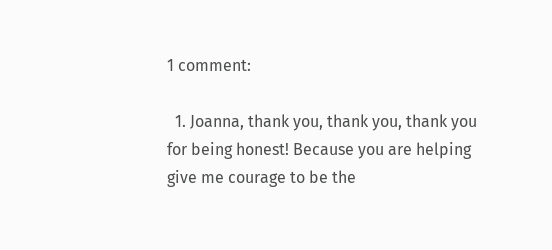1 comment:

  1. Joanna, thank you, thank you, thank you for being honest! Because you are helping give me courage to be the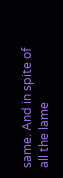same. And in spite of all the lame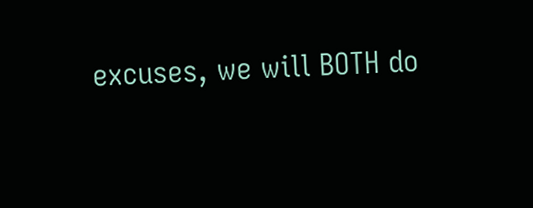excuses, we will BOTH do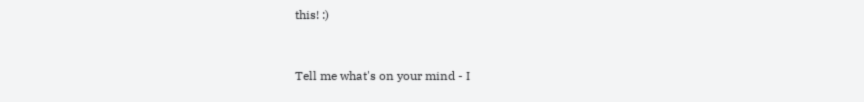this! :)


Tell me what's on your mind - I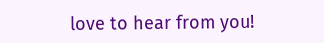love to hear from you!